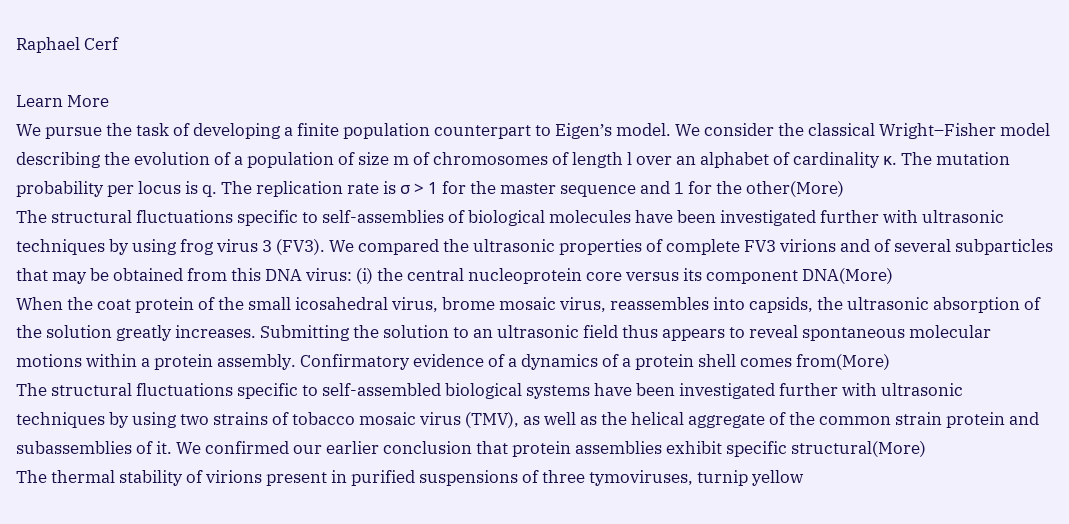Raphael Cerf

Learn More
We pursue the task of developing a finite population counterpart to Eigen’s model. We consider the classical Wright–Fisher model describing the evolution of a population of size m of chromosomes of length l over an alphabet of cardinality κ. The mutation probability per locus is q. The replication rate is σ > 1 for the master sequence and 1 for the other(More)
The structural fluctuations specific to self-assemblies of biological molecules have been investigated further with ultrasonic techniques by using frog virus 3 (FV3). We compared the ultrasonic properties of complete FV3 virions and of several subparticles that may be obtained from this DNA virus: (i) the central nucleoprotein core versus its component DNA(More)
When the coat protein of the small icosahedral virus, brome mosaic virus, reassembles into capsids, the ultrasonic absorption of the solution greatly increases. Submitting the solution to an ultrasonic field thus appears to reveal spontaneous molecular motions within a protein assembly. Confirmatory evidence of a dynamics of a protein shell comes from(More)
The structural fluctuations specific to self-assembled biological systems have been investigated further with ultrasonic techniques by using two strains of tobacco mosaic virus (TMV), as well as the helical aggregate of the common strain protein and subassemblies of it. We confirmed our earlier conclusion that protein assemblies exhibit specific structural(More)
The thermal stability of virions present in purified suspensions of three tymoviruses, turnip yellow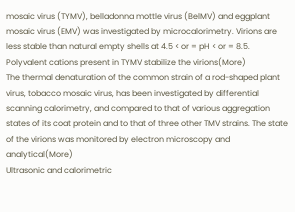mosaic virus (TYMV), belladonna mottle virus (BelMV) and eggplant mosaic virus (EMV) was investigated by microcalorimetry. Virions are less stable than natural empty shells at 4.5 < or = pH < or = 8.5. Polyvalent cations present in TYMV stabilize the virions(More)
The thermal denaturation of the common strain of a rod-shaped plant virus, tobacco mosaic virus, has been investigated by differential scanning calorimetry, and compared to that of various aggregation states of its coat protein and to that of three other TMV strains. The state of the virions was monitored by electron microscopy and analytical(More)
Ultrasonic and calorimetric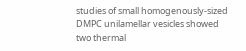studies of small homogenously-sized DMPC unilamellar vesicles showed two thermal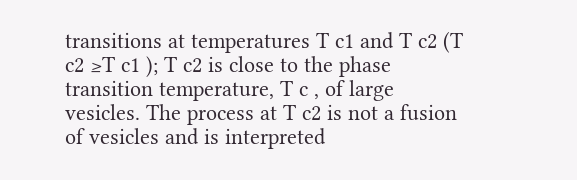transitions at temperatures T c1 and T c2 (T c2 ≥T c1 ); T c2 is close to the phase transition temperature, T c , of large vesicles. The process at T c2 is not a fusion of vesicles and is interpreted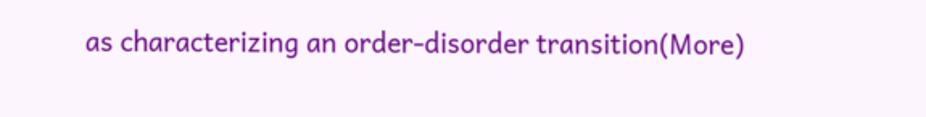as characterizing an order-disorder transition(More)